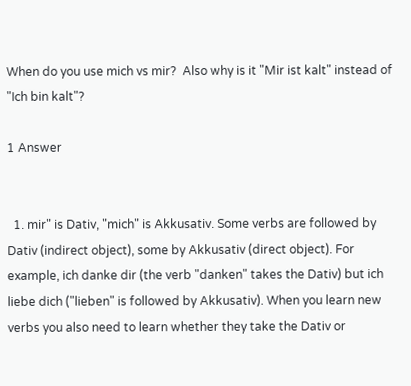When do you use mich vs mir?  Also why is it "Mir ist kalt" instead of "Ich bin kalt"?

1 Answer


  1. mir" is Dativ, "mich" is Akkusativ. Some verbs are followed by Dativ (indirect object), some by Akkusativ (direct object). For example, ich danke dir (the verb "danken" takes the Dativ) but ich liebe dich ("lieben" is followed by Akkusativ). When you learn new verbs you also need to learn whether they take the Dativ or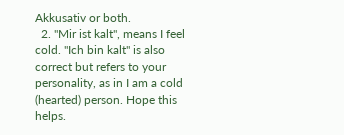Akkusativ or both.
  2. "Mir ist kalt", means I feel cold. "Ich bin kalt" is also correct but refers to your personality, as in I am a cold (hearted) person. Hope this helps.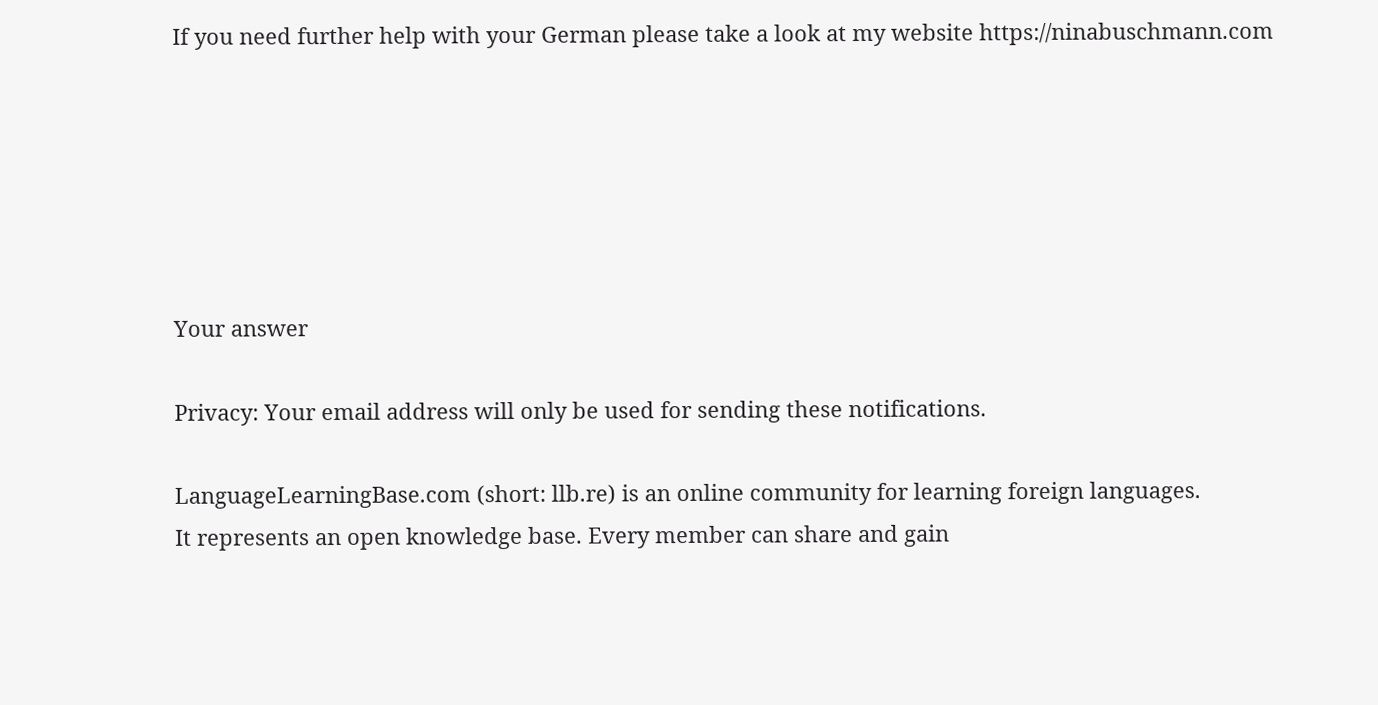If you need further help with your German please take a look at my website https://ninabuschmann.com






Your answer

Privacy: Your email address will only be used for sending these notifications.

LanguageLearningBase.com (short: llb.re) is an online community for learning foreign languages.
It represents an open knowledge base. Every member can share and gain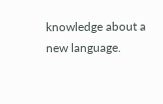knowledge about a new language.